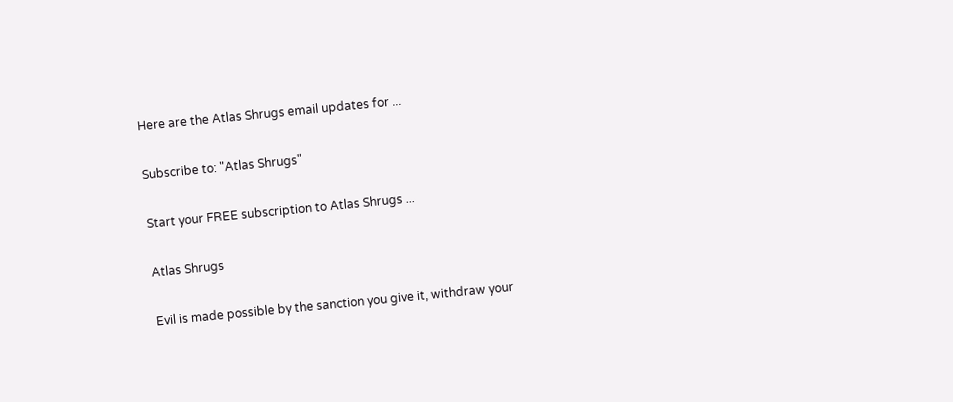Here are the Atlas Shrugs email updates for ...

Subscribe to: "Atlas Shrugs"

Start your FREE subscription to Atlas Shrugs ...

Atlas Shrugs

Evil is made possible by the sanction you give it, withdraw your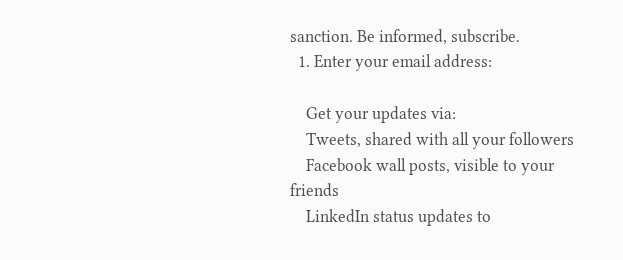sanction. Be informed, subscribe.
  1. Enter your email address:

    Get your updates via:
    Tweets, shared with all your followers
    Facebook wall posts, visible to your friends
    LinkedIn status updates to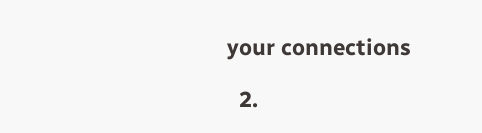your connections

  2.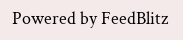Powered by FeedBlitz